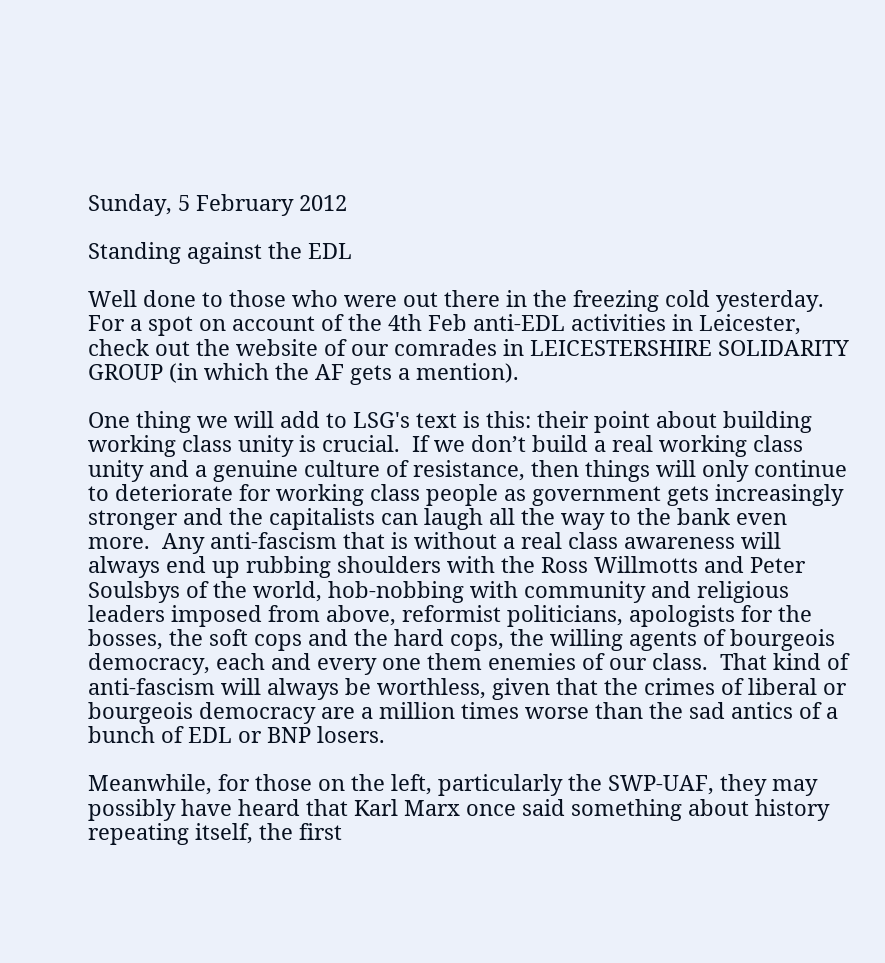Sunday, 5 February 2012

Standing against the EDL

Well done to those who were out there in the freezing cold yesterday.  For a spot on account of the 4th Feb anti-EDL activities in Leicester, check out the website of our comrades in LEICESTERSHIRE SOLIDARITY GROUP (in which the AF gets a mention).

One thing we will add to LSG's text is this: their point about building working class unity is crucial.  If we don’t build a real working class unity and a genuine culture of resistance, then things will only continue to deteriorate for working class people as government gets increasingly stronger and the capitalists can laugh all the way to the bank even more.  Any anti-fascism that is without a real class awareness will always end up rubbing shoulders with the Ross Willmotts and Peter Soulsbys of the world, hob-nobbing with community and religious leaders imposed from above, reformist politicians, apologists for the bosses, the soft cops and the hard cops, the willing agents of bourgeois democracy, each and every one them enemies of our class.  That kind of anti-fascism will always be worthless, given that the crimes of liberal or bourgeois democracy are a million times worse than the sad antics of a bunch of EDL or BNP losers.

Meanwhile, for those on the left, particularly the SWP-UAF, they may possibly have heard that Karl Marx once said something about history repeating itself, the first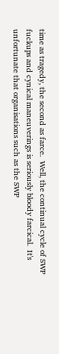time as tragedy, the second as farce.  Well, the continual cycle of SWP fuckups and cynical maneuverings is seriously bloody farcical.  It's unfortunate that organisations such as the SWP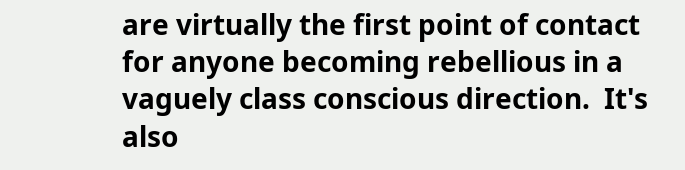are virtually the first point of contact for anyone becoming rebellious in a vaguely class conscious direction.  It's also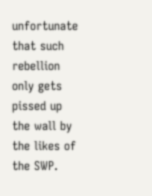unfortunate that such rebellion only gets pissed up the wall by the likes of the SWP.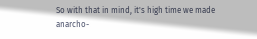So with that in mind, it's high time we made anarcho-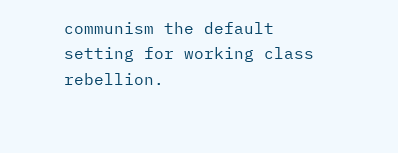communism the default setting for working class rebellion.